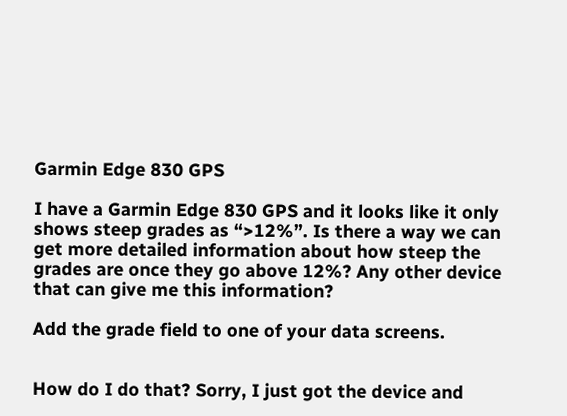Garmin Edge 830 GPS

I have a Garmin Edge 830 GPS and it looks like it only shows steep grades as “>12%”. Is there a way we can get more detailed information about how steep the grades are once they go above 12%? Any other device that can give me this information?

Add the grade field to one of your data screens.


How do I do that? Sorry, I just got the device and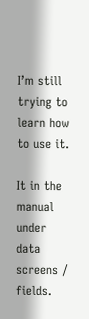I’m still trying to learn how to use it.

It in the manual under data screens / fields.